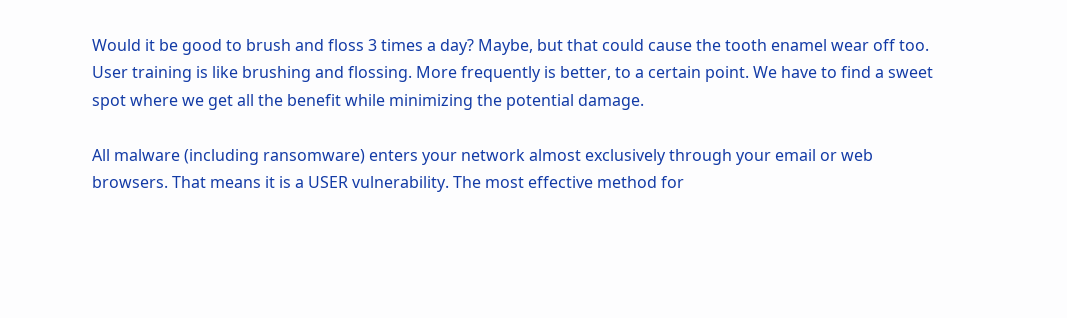Would it be good to brush and floss 3 times a day? Maybe, but that could cause the tooth enamel wear off too. User training is like brushing and flossing. More frequently is better, to a certain point. We have to find a sweet spot where we get all the benefit while minimizing the potential damage.

All malware (including ransomware) enters your network almost exclusively through your email or web browsers. That means it is a USER vulnerability. The most effective method for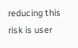reducing this risk is user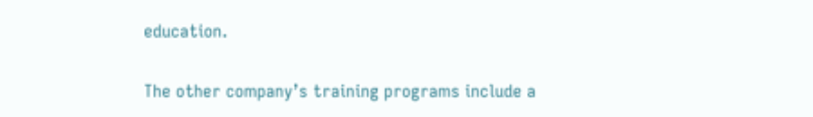education.

The other company’s training programs include a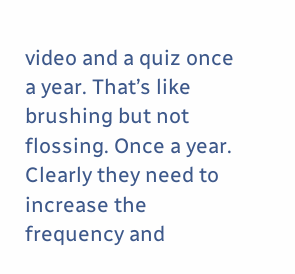video and a quiz once a year. That’s like brushing but not flossing. Once a year. Clearly they need to increase the frequency and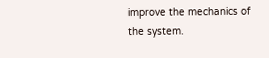improve the mechanics of the system.